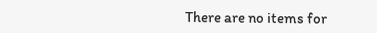There are no items for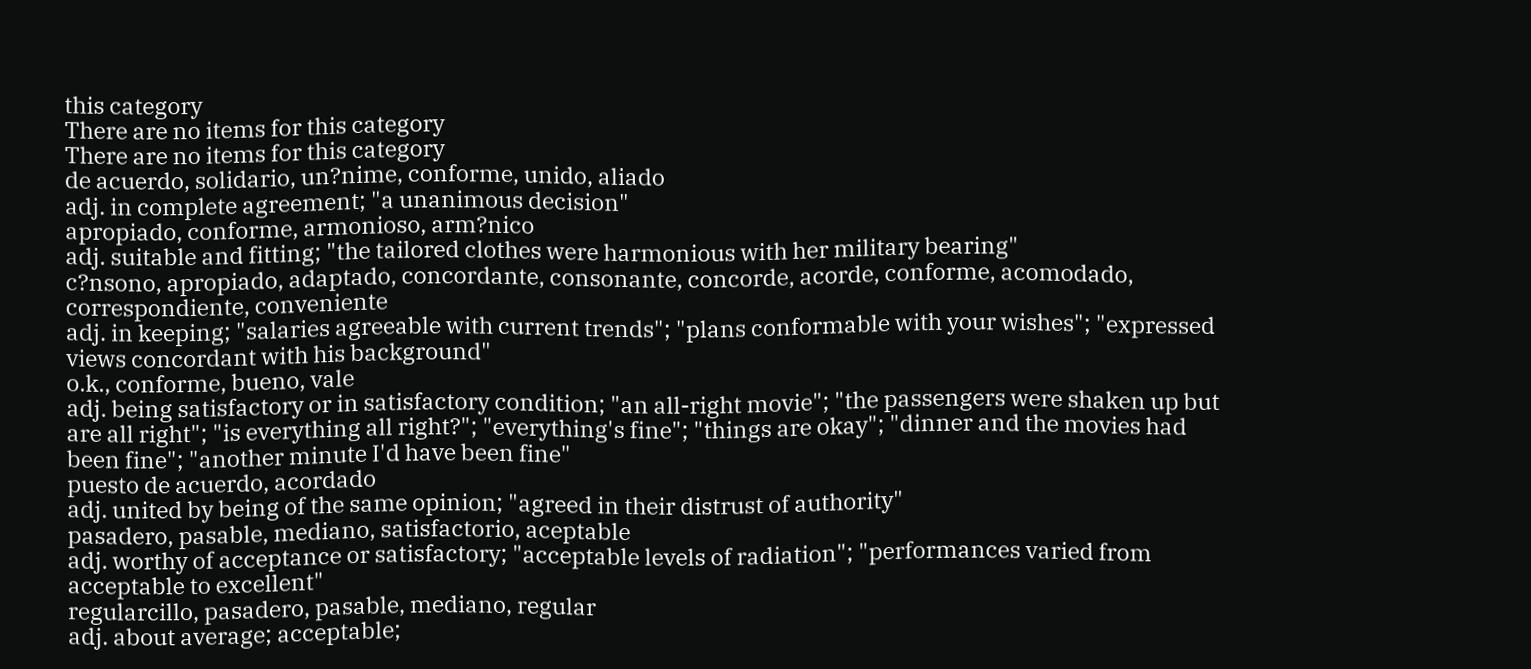this category
There are no items for this category
There are no items for this category
de acuerdo, solidario, un?nime, conforme, unido, aliado
adj. in complete agreement; "a unanimous decision"
apropiado, conforme, armonioso, arm?nico
adj. suitable and fitting; "the tailored clothes were harmonious with her military bearing"
c?nsono, apropiado, adaptado, concordante, consonante, concorde, acorde, conforme, acomodado, correspondiente, conveniente
adj. in keeping; "salaries agreeable with current trends"; "plans conformable with your wishes"; "expressed views concordant with his background"
o.k., conforme, bueno, vale
adj. being satisfactory or in satisfactory condition; "an all-right movie"; "the passengers were shaken up but are all right"; "is everything all right?"; "everything's fine"; "things are okay"; "dinner and the movies had been fine"; "another minute I'd have been fine"
puesto de acuerdo, acordado
adj. united by being of the same opinion; "agreed in their distrust of authority"
pasadero, pasable, mediano, satisfactorio, aceptable
adj. worthy of acceptance or satisfactory; "acceptable levels of radiation"; "performances varied from acceptable to excellent"
regularcillo, pasadero, pasable, mediano, regular
adj. about average; acceptable;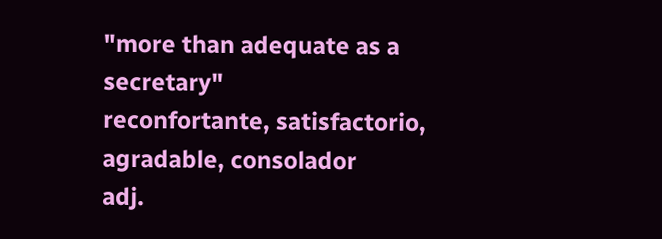"more than adequate as a secretary"
reconfortante, satisfactorio, agradable, consolador
adj.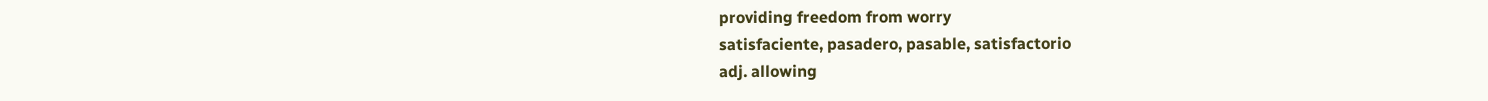providing freedom from worry
satisfaciente, pasadero, pasable, satisfactorio
adj. allowing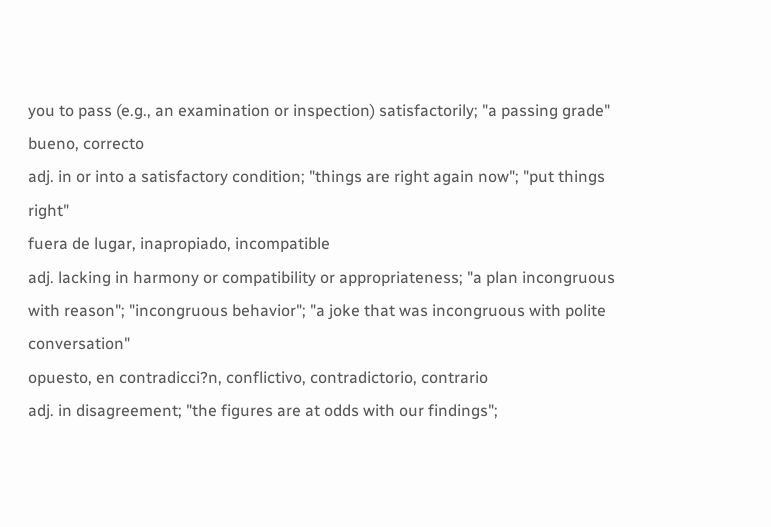you to pass (e.g., an examination or inspection) satisfactorily; "a passing grade"
bueno, correcto
adj. in or into a satisfactory condition; "things are right again now"; "put things right"
fuera de lugar, inapropiado, incompatible
adj. lacking in harmony or compatibility or appropriateness; "a plan incongruous with reason"; "incongruous behavior"; "a joke that was incongruous with polite conversation"
opuesto, en contradicci?n, conflictivo, contradictorio, contrario
adj. in disagreement; "the figures are at odds with our findings";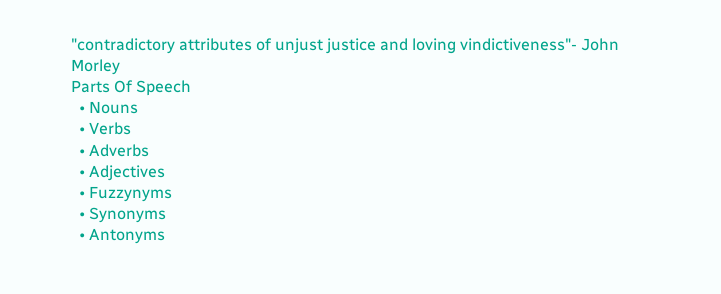"contradictory attributes of unjust justice and loving vindictiveness"- John Morley
Parts Of Speech
  • Nouns
  • Verbs
  • Adverbs
  • Adjectives
  • Fuzzynyms
  • Synonyms
  • Antonyms